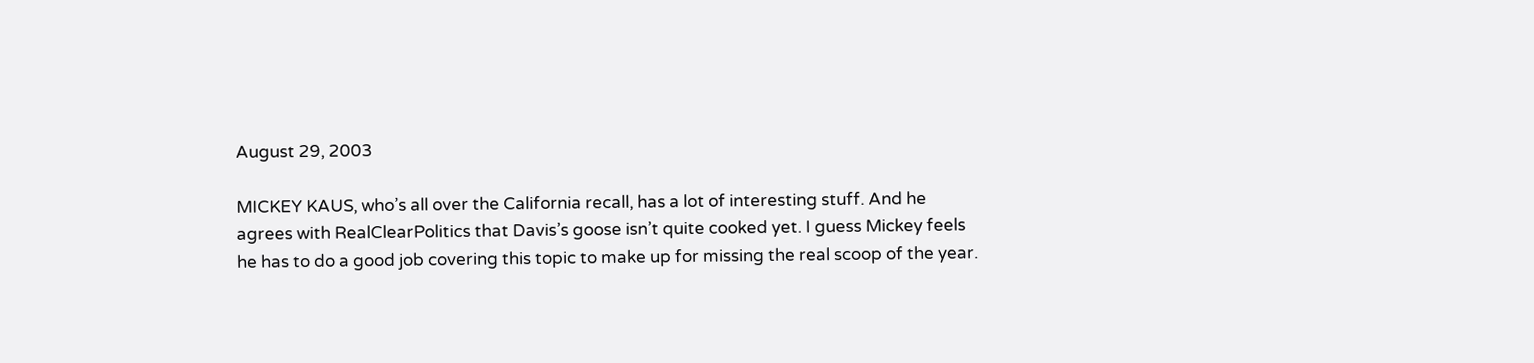August 29, 2003

MICKEY KAUS, who’s all over the California recall, has a lot of interesting stuff. And he agrees with RealClearPolitics that Davis’s goose isn’t quite cooked yet. I guess Mickey feels he has to do a good job covering this topic to make up for missing the real scoop of the year.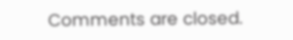Comments are closed.